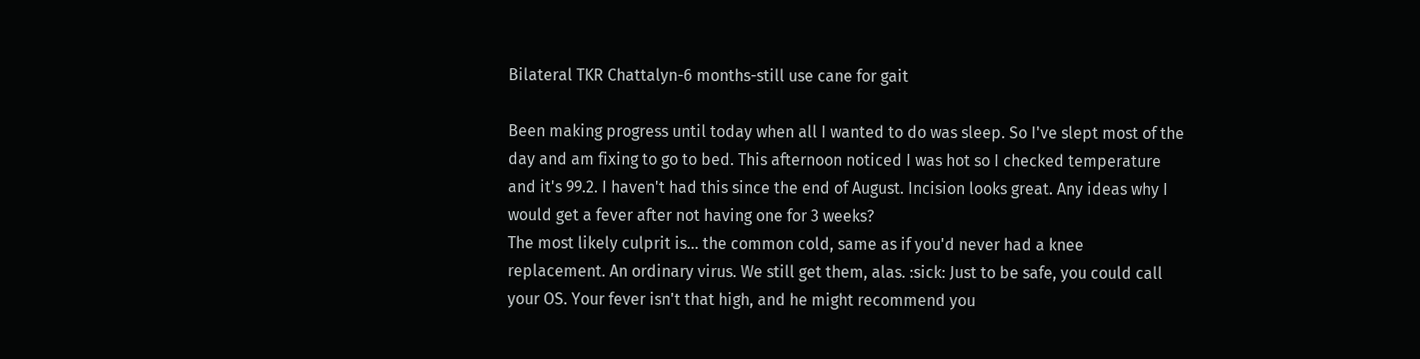Bilateral TKR Chattalyn-6 months-still use cane for gait

Been making progress until today when all I wanted to do was sleep. So I've slept most of the day and am fixing to go to bed. This afternoon noticed I was hot so I checked temperature and it's 99.2. I haven't had this since the end of August. Incision looks great. Any ideas why I would get a fever after not having one for 3 weeks?
The most likely culprit is... the common cold, same as if you'd never had a knee replacement. An ordinary virus. We still get them, alas. :sick: Just to be safe, you could call your OS. Your fever isn't that high, and he might recommend you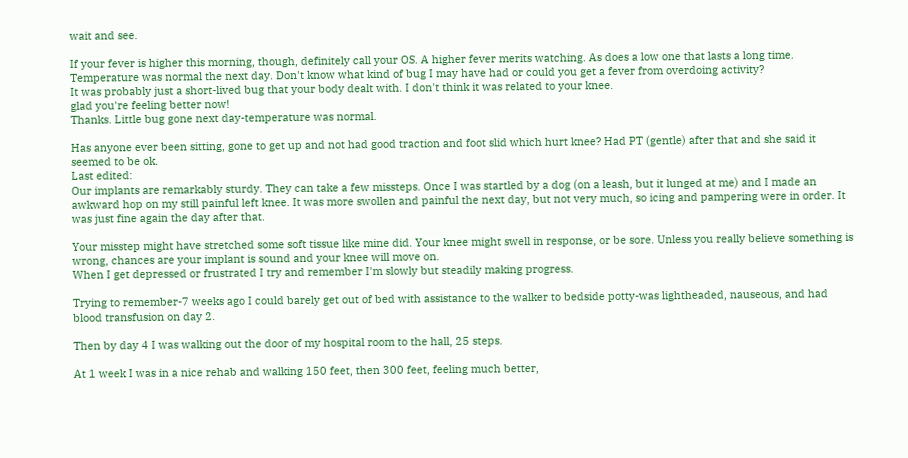wait and see.

If your fever is higher this morning, though, definitely call your OS. A higher fever merits watching. As does a low one that lasts a long time.
Temperature was normal the next day. Don't know what kind of bug I may have had or could you get a fever from overdoing activity?
It was probably just a short-lived bug that your body dealt with. I don't think it was related to your knee.
glad you're feeling better now!
Thanks. Little bug gone next day-temperature was normal.

Has anyone ever been sitting, gone to get up and not had good traction and foot slid which hurt knee? Had PT (gentle) after that and she said it seemed to be ok.
Last edited:
Our implants are remarkably sturdy. They can take a few missteps. Once I was startled by a dog (on a leash, but it lunged at me) and I made an awkward hop on my still painful left knee. It was more swollen and painful the next day, but not very much, so icing and pampering were in order. It was just fine again the day after that.

Your misstep might have stretched some soft tissue like mine did. Your knee might swell in response, or be sore. Unless you really believe something is wrong, chances are your implant is sound and your knee will move on.
When I get depressed or frustrated I try and remember I'm slowly but steadily making progress.

Trying to remember-7 weeks ago I could barely get out of bed with assistance to the walker to bedside potty-was lightheaded, nauseous, and had blood transfusion on day 2.

Then by day 4 I was walking out the door of my hospital room to the hall, 25 steps.

At 1 week I was in a nice rehab and walking 150 feet, then 300 feet, feeling much better,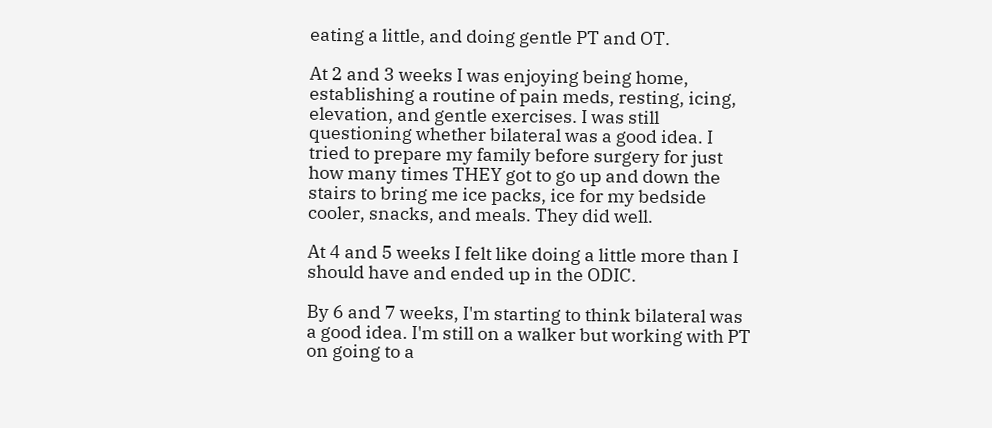eating a little, and doing gentle PT and OT.

At 2 and 3 weeks I was enjoying being home, establishing a routine of pain meds, resting, icing, elevation, and gentle exercises. I was still questioning whether bilateral was a good idea. I tried to prepare my family before surgery for just how many times THEY got to go up and down the stairs to bring me ice packs, ice for my bedside cooler, snacks, and meals. They did well.

At 4 and 5 weeks I felt like doing a little more than I should have and ended up in the ODIC.

By 6 and 7 weeks, I'm starting to think bilateral was a good idea. I'm still on a walker but working with PT on going to a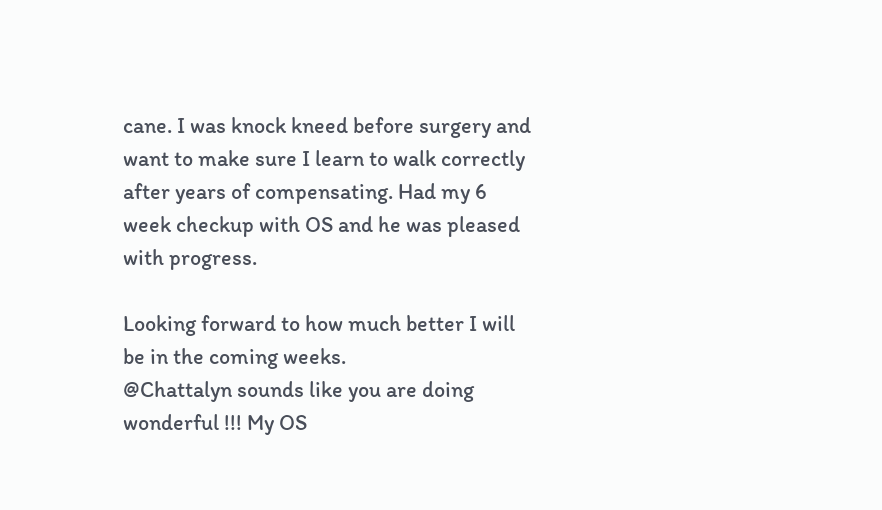cane. I was knock kneed before surgery and want to make sure I learn to walk correctly after years of compensating. Had my 6 week checkup with OS and he was pleased with progress.

Looking forward to how much better I will be in the coming weeks.
@Chattalyn sounds like you are doing wonderful !!! My OS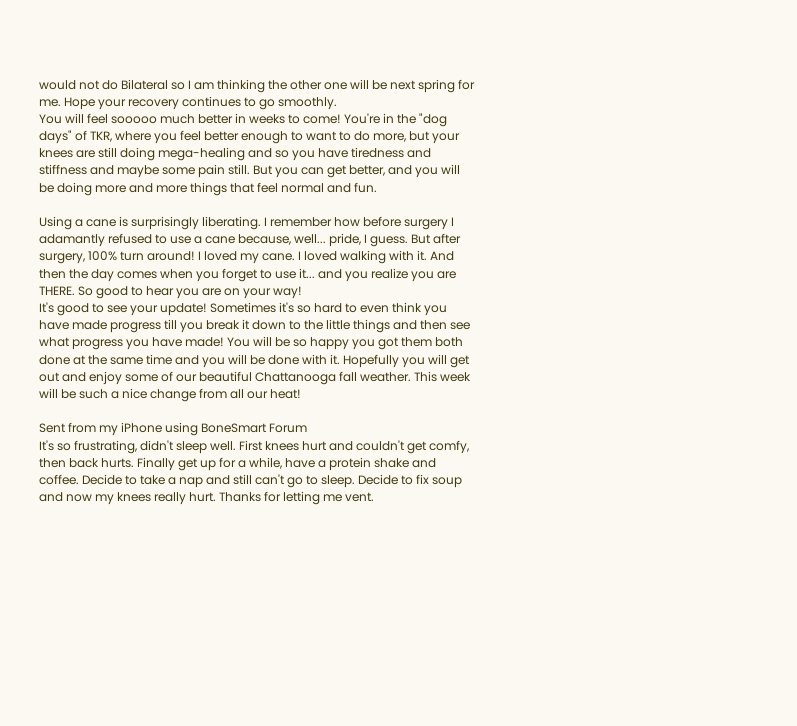would not do Bilateral so I am thinking the other one will be next spring for me. Hope your recovery continues to go smoothly.
You will feel sooooo much better in weeks to come! You're in the "dog days" of TKR, where you feel better enough to want to do more, but your knees are still doing mega-healing and so you have tiredness and stiffness and maybe some pain still. But you can get better, and you will be doing more and more things that feel normal and fun.

Using a cane is surprisingly liberating. I remember how before surgery I adamantly refused to use a cane because, well... pride, I guess. But after surgery, 100% turn around! I loved my cane. I loved walking with it. And then the day comes when you forget to use it... and you realize you are THERE. So good to hear you are on your way!
It's good to see your update! Sometimes it's so hard to even think you have made progress till you break it down to the little things and then see what progress you have made! You will be so happy you got them both done at the same time and you will be done with it. Hopefully you will get out and enjoy some of our beautiful Chattanooga fall weather. This week will be such a nice change from all our heat!

Sent from my iPhone using BoneSmart Forum
It's so frustrating, didn't sleep well. First knees hurt and couldn't get comfy, then back hurts. Finally get up for a while, have a protein shake and coffee. Decide to take a nap and still can't go to sleep. Decide to fix soup and now my knees really hurt. Thanks for letting me vent.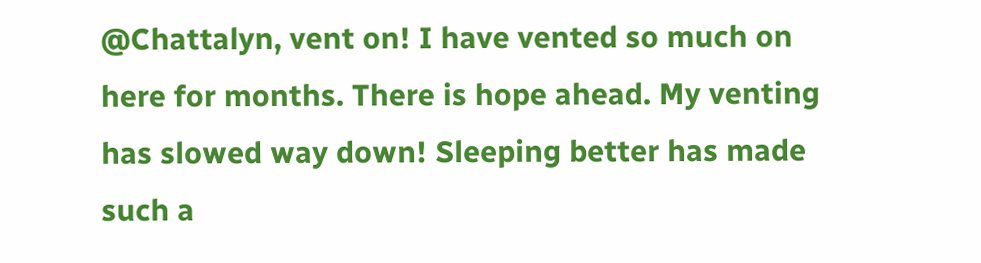@Chattalyn, vent on! I have vented so much on here for months. There is hope ahead. My venting has slowed way down! Sleeping better has made such a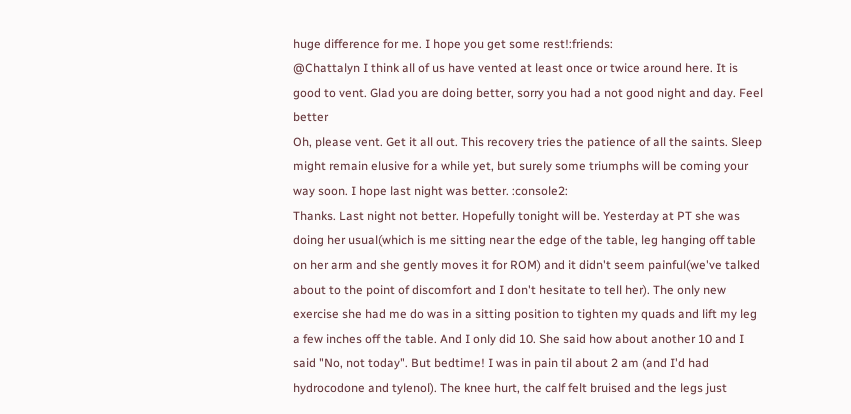huge difference for me. I hope you get some rest!:friends:
@Chattalyn I think all of us have vented at least once or twice around here. It is good to vent. Glad you are doing better, sorry you had a not good night and day. Feel better
Oh, please vent. Get it all out. This recovery tries the patience of all the saints. Sleep might remain elusive for a while yet, but surely some triumphs will be coming your way soon. I hope last night was better. :console2:
Thanks. Last night not better. Hopefully tonight will be. Yesterday at PT she was doing her usual(which is me sitting near the edge of the table, leg hanging off table on her arm and she gently moves it for ROM) and it didn't seem painful(we've talked about to the point of discomfort and I don't hesitate to tell her). The only new exercise she had me do was in a sitting position to tighten my quads and lift my leg a few inches off the table. And I only did 10. She said how about another 10 and I said "No, not today". But bedtime! I was in pain til about 2 am (and I'd had hydrocodone and tylenol). The knee hurt, the calf felt bruised and the legs just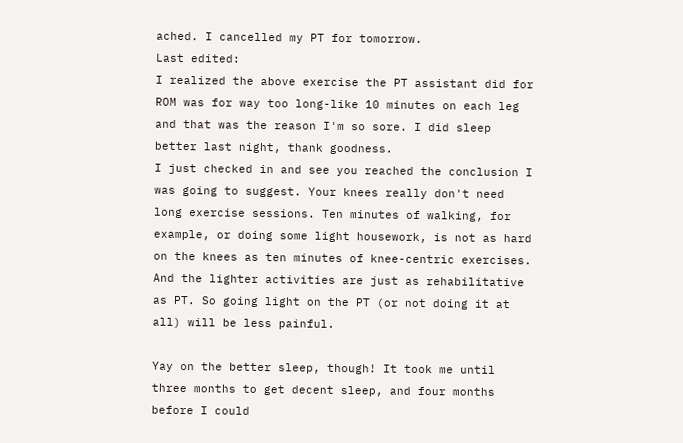ached. I cancelled my PT for tomorrow.
Last edited:
I realized the above exercise the PT assistant did for ROM was for way too long-like 10 minutes on each leg and that was the reason I'm so sore. I did sleep better last night, thank goodness.
I just checked in and see you reached the conclusion I was going to suggest. Your knees really don't need long exercise sessions. Ten minutes of walking, for example, or doing some light housework, is not as hard on the knees as ten minutes of knee-centric exercises. And the lighter activities are just as rehabilitative as PT. So going light on the PT (or not doing it at all) will be less painful.

Yay on the better sleep, though! It took me until three months to get decent sleep, and four months before I could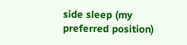side sleep (my preferred position)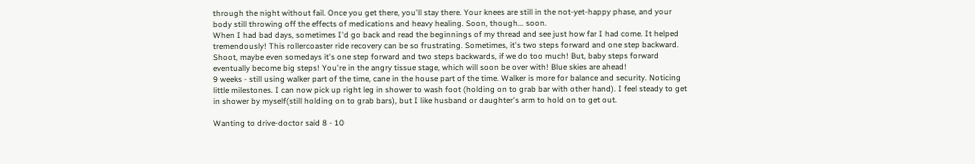through the night without fail. Once you get there, you'll stay there. Your knees are still in the not-yet-happy phase, and your body still throwing off the effects of medications and heavy healing. Soon, though... soon.
When I had bad days, sometimes I'd go back and read the beginnings of my thread and see just how far I had come. It helped tremendously! This rollercoaster ride recovery can be so frustrating. Sometimes, it's two steps forward and one step backward. Shoot, maybe even somedays it's one step forward and two steps backwards, if we do too much! But, baby steps forward eventually become big steps! You're in the angry tissue stage, which will soon be over with! Blue skies are ahead!
9 weeks - still using walker part of the time, cane in the house part of the time. Walker is more for balance and security. Noticing little milestones. I can now pick up right leg in shower to wash foot (holding on to grab bar with other hand). I feel steady to get in shower by myself(still holding on to grab bars), but I like husband or daughter's arm to hold on to get out.

Wanting to drive-doctor said 8 - 10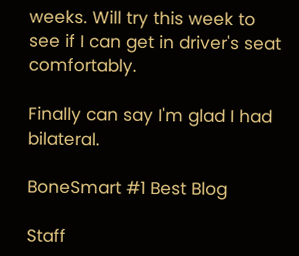weeks. Will try this week to see if I can get in driver's seat comfortably.

Finally can say I'm glad I had bilateral.

BoneSmart #1 Best Blog

Staff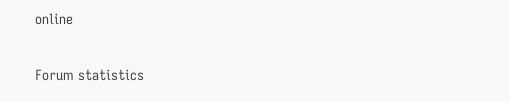online

Forum statistics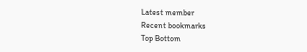Latest member
Recent bookmarks
Top Bottom